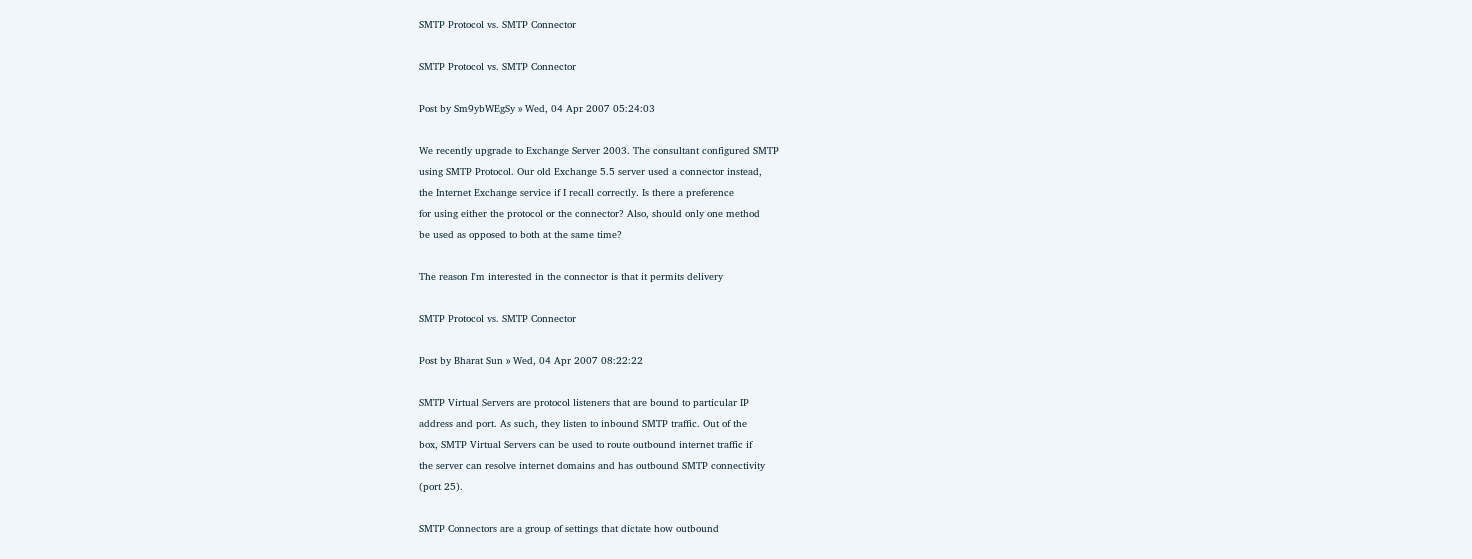SMTP Protocol vs. SMTP Connector

SMTP Protocol vs. SMTP Connector

Post by Sm9ybWEgSy » Wed, 04 Apr 2007 05:24:03

We recently upgrade to Exchange Server 2003. The consultant configured SMTP
using SMTP Protocol. Our old Exchange 5.5 server used a connector instead,
the Internet Exchange service if I recall correctly. Is there a preference
for using either the protocol or the connector? Also, should only one method
be used as opposed to both at the same time?

The reason I'm interested in the connector is that it permits delivery

SMTP Protocol vs. SMTP Connector

Post by Bharat Sun » Wed, 04 Apr 2007 08:22:22

SMTP Virtual Servers are protocol listeners that are bound to particular IP
address and port. As such, they listen to inbound SMTP traffic. Out of the
box, SMTP Virtual Servers can be used to route outbound internet traffic if
the server can resolve internet domains and has outbound SMTP connectivity
(port 25).

SMTP Connectors are a group of settings that dictate how outbound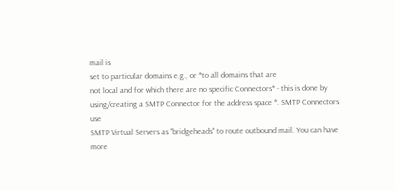mail is
set to particular domains e.g., or *to all domains that are
not local and for which there are no specific Connectors* - this is done by
using/creating a SMTP Connector for the address space *. SMTP Connectors use
SMTP Virtual Servers as "bridgeheads" to route outbound mail. You can have
more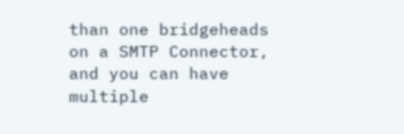than one bridgeheads on a SMTP Connector, and you can have multiple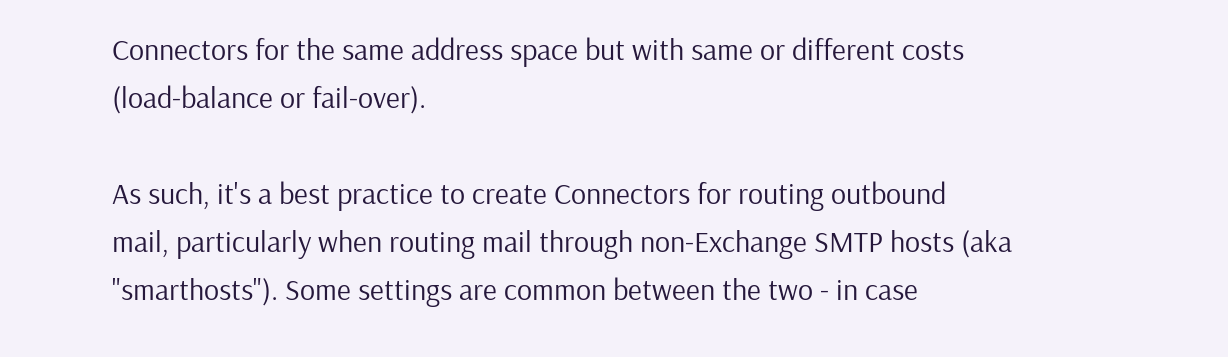Connectors for the same address space but with same or different costs
(load-balance or fail-over).

As such, it's a best practice to create Connectors for routing outbound
mail, particularly when routing mail through non-Exchange SMTP hosts (aka
"smarthosts"). Some settings are common between the two - in case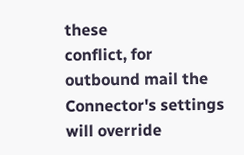these
conflict, for outbound mail the Connector's settings will override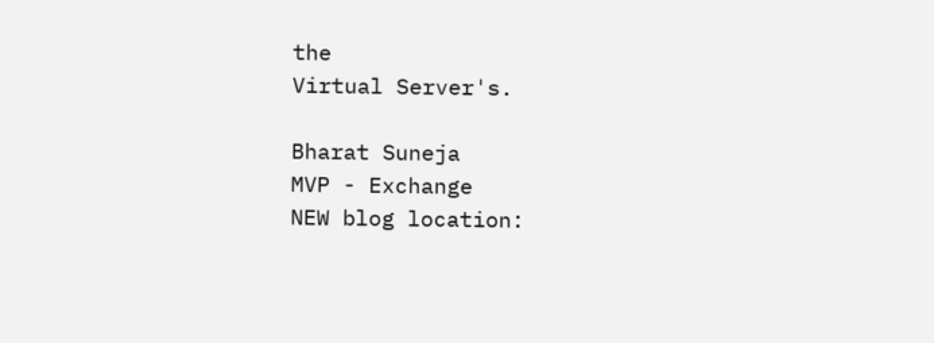the
Virtual Server's.

Bharat Suneja
MVP - Exchange
NEW blog location: